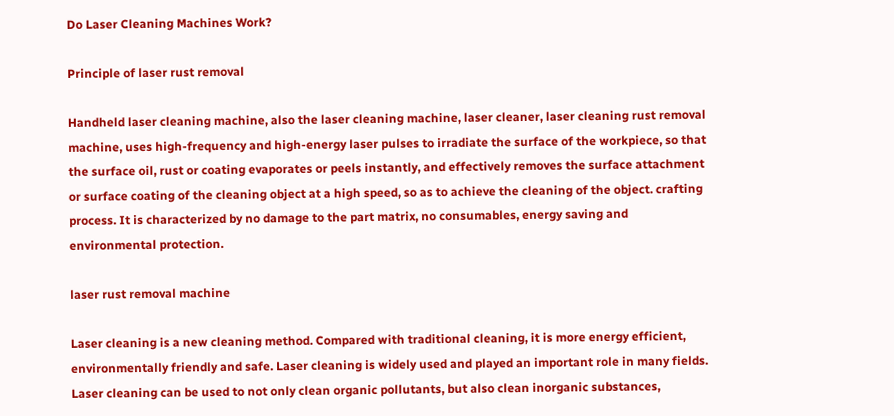Do Laser Cleaning Machines Work?

Principle of laser rust removal

Handheld laser cleaning machine, also the laser cleaning machine, laser cleaner, laser cleaning rust removal machine, uses high-frequency and high-energy laser pulses to irradiate the surface of the workpiece, so that the surface oil, rust or coating evaporates or peels instantly, and effectively removes the surface attachment or surface coating of the cleaning object at a high speed, so as to achieve the cleaning of the object. crafting process. It is characterized by no damage to the part matrix, no consumables, energy saving and environmental protection.

laser rust removal machine

Laser cleaning is a new cleaning method. Compared with traditional cleaning, it is more energy efficient, environmentally friendly and safe. Laser cleaning is widely used and played an important role in many fields. Laser cleaning can be used to not only clean organic pollutants, but also clean inorganic substances,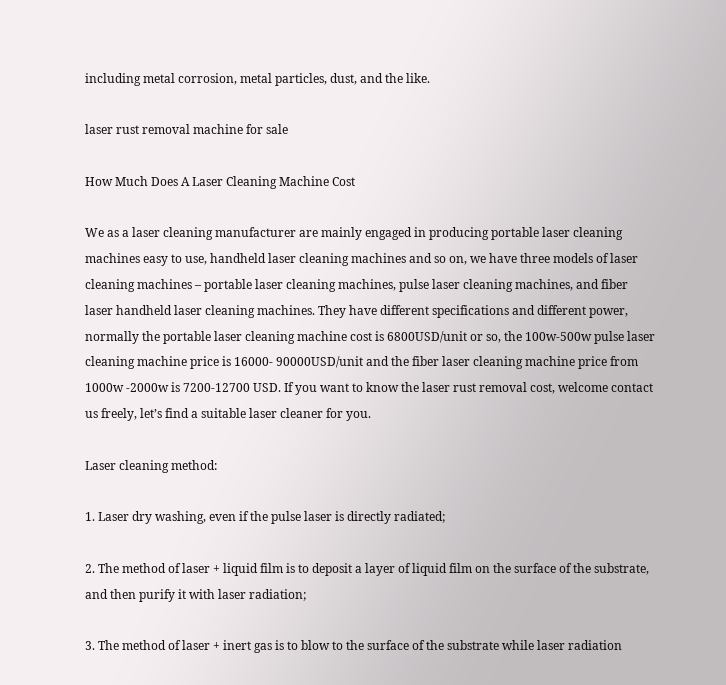including metal corrosion, metal particles, dust, and the like.

laser rust removal machine for sale

How Much Does A Laser Cleaning Machine Cost

We as a laser cleaning manufacturer are mainly engaged in producing portable laser cleaning machines easy to use, handheld laser cleaning machines and so on, we have three models of laser cleaning machines – portable laser cleaning machines, pulse laser cleaning machines, and fiber laser handheld laser cleaning machines. They have different specifications and different power, normally the portable laser cleaning machine cost is 6800USD/unit or so, the 100w-500w pulse laser cleaning machine price is 16000- 90000USD/unit and the fiber laser cleaning machine price from 1000w -2000w is 7200-12700 USD. If you want to know the laser rust removal cost, welcome contact us freely, let’s find a suitable laser cleaner for you.

Laser cleaning method:

1. Laser dry washing, even if the pulse laser is directly radiated;

2. The method of laser + liquid film is to deposit a layer of liquid film on the surface of the substrate, and then purify it with laser radiation;

3. The method of laser + inert gas is to blow to the surface of the substrate while laser radiation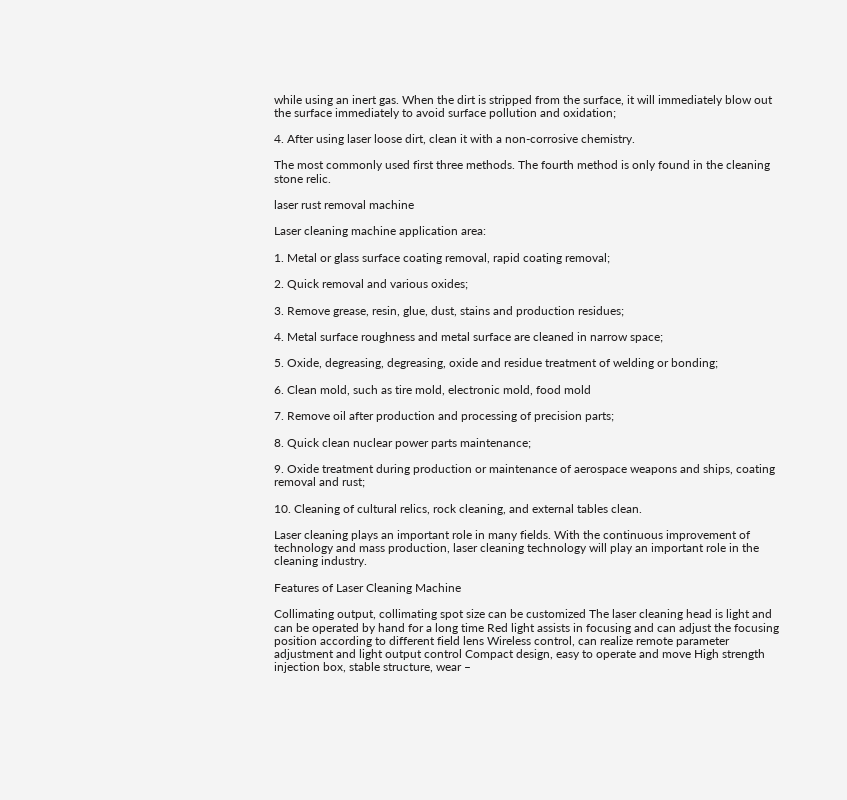while using an inert gas. When the dirt is stripped from the surface, it will immediately blow out the surface immediately to avoid surface pollution and oxidation;

4. After using laser loose dirt, clean it with a non-corrosive chemistry.

The most commonly used first three methods. The fourth method is only found in the cleaning stone relic.

laser rust removal machine

Laser cleaning machine application area:

1. Metal or glass surface coating removal, rapid coating removal;

2. Quick removal and various oxides;

3. Remove grease, resin, glue, dust, stains and production residues;

4. Metal surface roughness and metal surface are cleaned in narrow space;

5. Oxide, degreasing, degreasing, oxide and residue treatment of welding or bonding;

6. Clean mold, such as tire mold, electronic mold, food mold

7. Remove oil after production and processing of precision parts;

8. Quick clean nuclear power parts maintenance;

9. Oxide treatment during production or maintenance of aerospace weapons and ships, coating removal and rust;

10. Cleaning of cultural relics, rock cleaning, and external tables clean.

Laser cleaning plays an important role in many fields. With the continuous improvement of technology and mass production, laser cleaning technology will play an important role in the cleaning industry.

Features of Laser Cleaning Machine

Collimating output, collimating spot size can be customized The laser cleaning head is light and can be operated by hand for a long time Red light assists in focusing and can adjust the focusing position according to different field lens Wireless control, can realize remote parameter adjustment and light output control Compact design, easy to operate and move High strength injection box, stable structure, wear –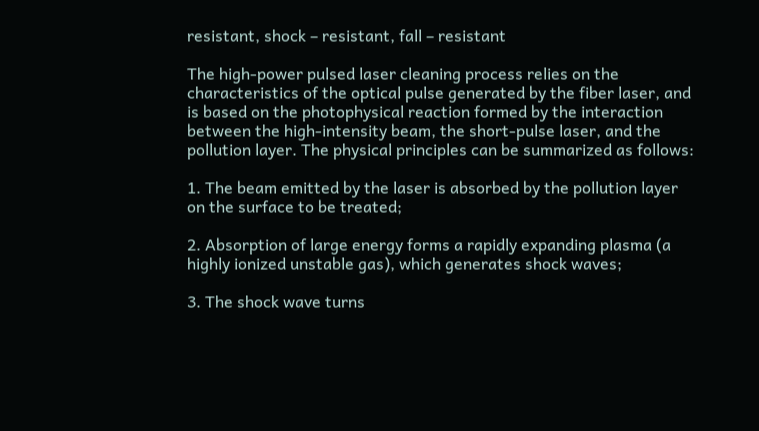resistant, shock – resistant, fall – resistant

The high-power pulsed laser cleaning process relies on the characteristics of the optical pulse generated by the fiber laser, and is based on the photophysical reaction formed by the interaction between the high-intensity beam, the short-pulse laser, and the pollution layer. The physical principles can be summarized as follows:

1. The beam emitted by the laser is absorbed by the pollution layer on the surface to be treated;

2. Absorption of large energy forms a rapidly expanding plasma (a highly ionized unstable gas), which generates shock waves;

3. The shock wave turns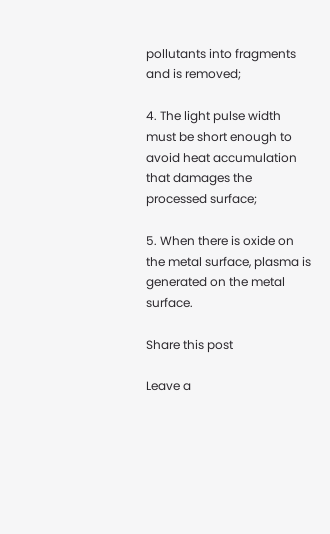pollutants into fragments and is removed;

4. The light pulse width must be short enough to avoid heat accumulation that damages the processed surface;

5. When there is oxide on the metal surface, plasma is generated on the metal surface.

Share this post

Leave a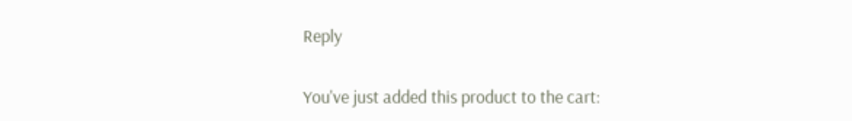Reply

You've just added this product to the cart: